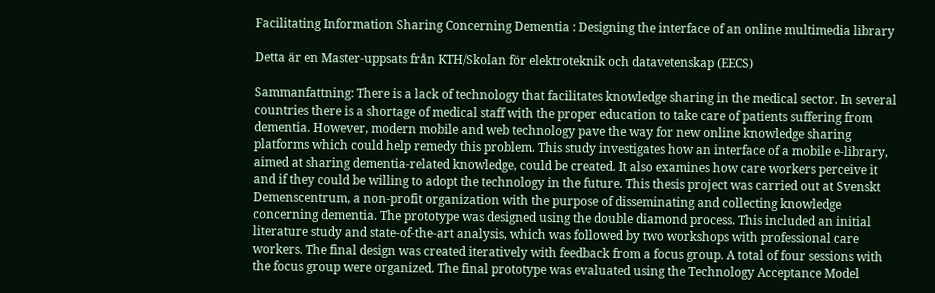Facilitating Information Sharing Concerning Dementia : Designing the interface of an online multimedia library

Detta är en Master-uppsats från KTH/Skolan för elektroteknik och datavetenskap (EECS)

Sammanfattning: There is a lack of technology that facilitates knowledge sharing in the medical sector. In several countries there is a shortage of medical staff with the proper education to take care of patients suffering from dementia. However, modern mobile and web technology pave the way for new online knowledge sharing platforms which could help remedy this problem. This study investigates how an interface of a mobile e-library, aimed at sharing dementia-related knowledge, could be created. It also examines how care workers perceive it and if they could be willing to adopt the technology in the future. This thesis project was carried out at Svenskt Demenscentrum, a non-profit organization with the purpose of disseminating and collecting knowledge concerning dementia. The prototype was designed using the double diamond process. This included an initial literature study and state-of-the-art analysis, which was followed by two workshops with professional care workers. The final design was created iteratively with feedback from a focus group. A total of four sessions with the focus group were organized. The final prototype was evaluated using the Technology Acceptance Model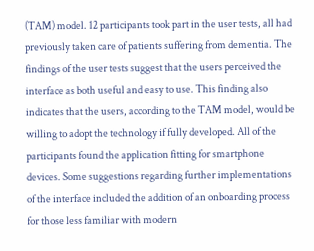(TAM) model. 12 participants took part in the user tests, all had previously taken care of patients suffering from dementia. The findings of the user tests suggest that the users perceived the interface as both useful and easy to use. This finding also indicates that the users, according to the TAM model, would be willing to adopt the technology if fully developed. All of the participants found the application fitting for smartphone devices. Some suggestions regarding further implementations of the interface included the addition of an onboarding process for those less familiar with modern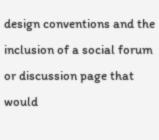design conventions and the inclusion of a social forum or discussion page that would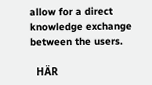allow for a direct knowledge exchange between the users.

  HÄR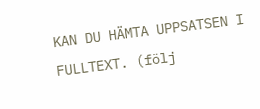KAN DU HÄMTA UPPSATSEN I FULLTEXT. (följ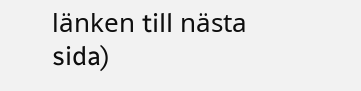länken till nästa sida)